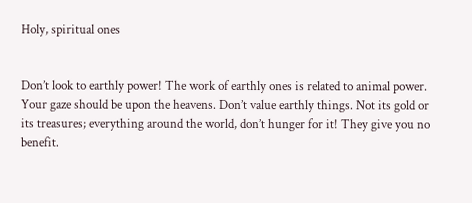Holy, spiritual ones


Don’t look to earthly power! The work of earthly ones is related to animal power. Your gaze should be upon the heavens. Don’t value earthly things. Not its gold or its treasures; everything around the world, don’t hunger for it! They give you no benefit.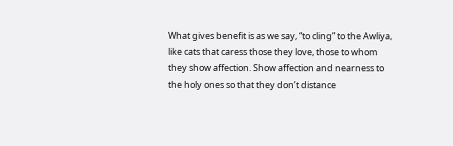What gives benefit is as we say, “to cling” to the Awliya, like cats that caress those they love, those to whom they show affection. Show affection and nearness to the holy ones so that they don’t distance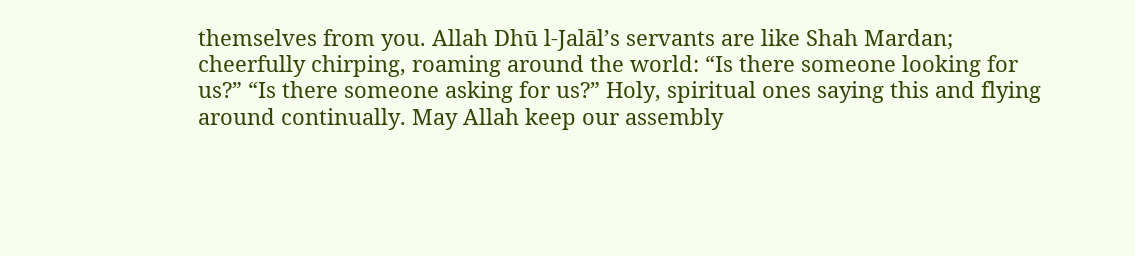themselves from you. Allah Dhū l-Jalāl’s servants are like Shah Mardan; cheerfully chirping, roaming around the world: “Is there someone looking for us?” “Is there someone asking for us?” Holy, spiritual ones saying this and flying around continually. May Allah keep our assembly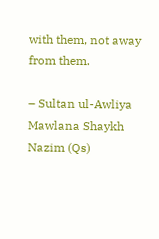with them, not away from them.

– Sultan ul-Awliya Mawlana Shaykh Nazim (Qs)